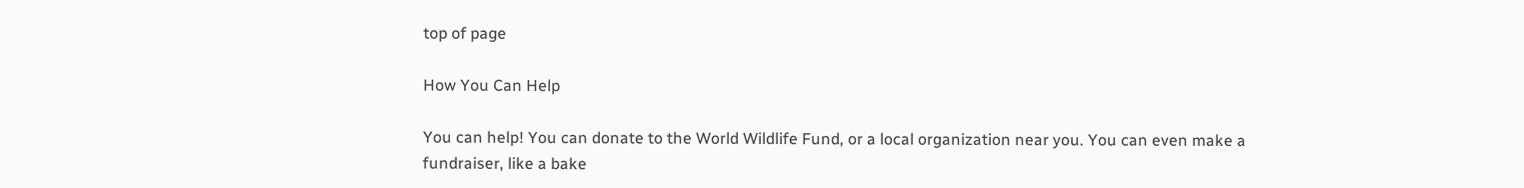top of page

How You Can Help

You can help! You can donate to the World Wildlife Fund, or a local organization near you. You can even make a fundraiser, like a bake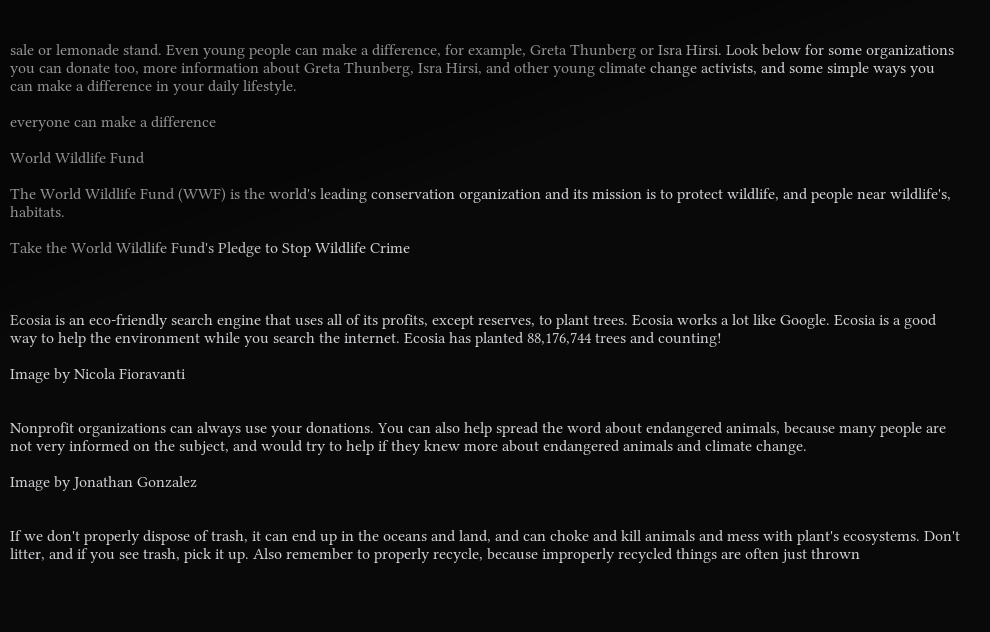sale or lemonade stand. Even young people can make a difference, for example, Greta Thunberg or Isra Hirsi. Look below for some organizations you can donate too, more information about Greta Thunberg, Isra Hirsi, and other young climate change activists, and some simple ways you can make a difference in your daily lifestyle.

everyone can make a difference

World Wildlife Fund

The World Wildlife Fund (WWF) is the world's leading conservation organization and its mission is to protect wildlife, and people near wildlife's, habitats.

Take the World Wildlife Fund's Pledge to Stop Wildlife Crime



Ecosia is an eco-friendly search engine that uses all of its profits, except reserves, to plant trees. Ecosia works a lot like Google. Ecosia is a good way to help the environment while you search the internet. Ecosia has planted 88,176,744 trees and counting!

Image by Nicola Fioravanti


Nonprofit organizations can always use your donations. You can also help spread the word about endangered animals, because many people are not very informed on the subject, and would try to help if they knew more about endangered animals and climate change.

Image by Jonathan Gonzalez


If we don't properly dispose of trash, it can end up in the oceans and land, and can choke and kill animals and mess with plant's ecosystems. Don't litter, and if you see trash, pick it up. Also remember to properly recycle, because improperly recycled things are often just thrown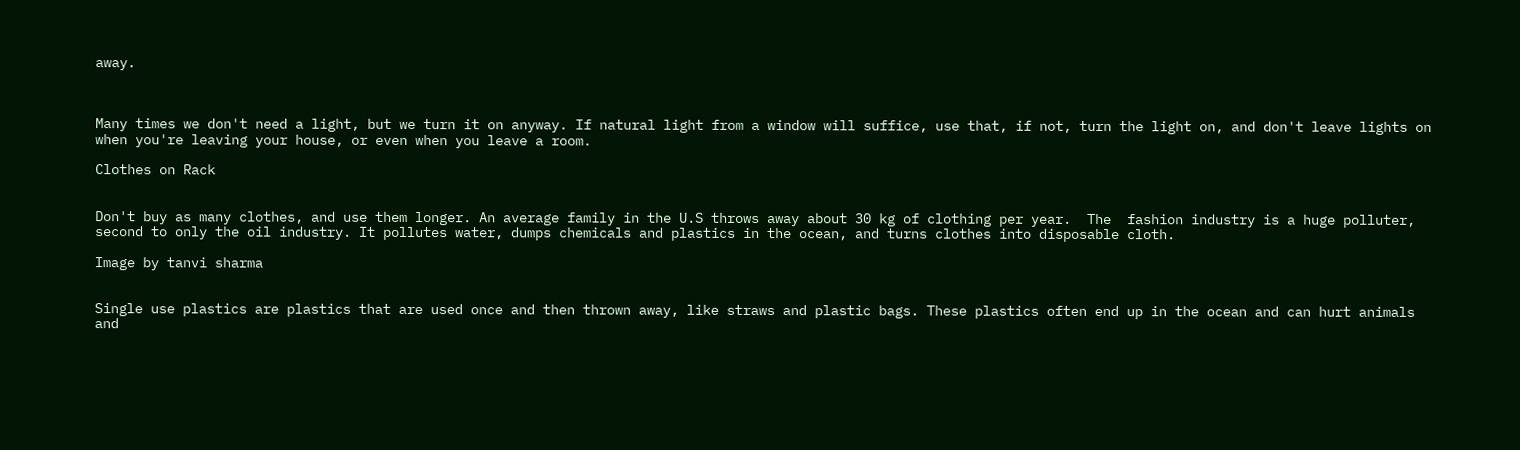away.



Many times we don't need a light, but we turn it on anyway. If natural light from a window will suffice, use that, if not, turn the light on, and don't leave lights on when you're leaving your house, or even when you leave a room.

Clothes on Rack


Don't buy as many clothes, and use them longer. An average family in the U.S throws away about 30 kg of clothing per year.  The  fashion industry is a huge polluter, second to only the oil industry. It pollutes water, dumps chemicals and plastics in the ocean, and turns clothes into disposable cloth.

Image by tanvi sharma


Single use plastics are plastics that are used once and then thrown away, like straws and plastic bags. These plastics often end up in the ocean and can hurt animals and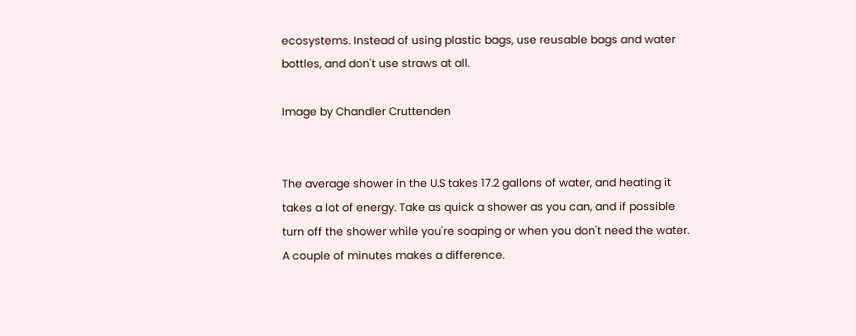ecosystems. Instead of using plastic bags, use reusable bags and water bottles, and don't use straws at all.

Image by Chandler Cruttenden


The average shower in the U.S takes 17.2 gallons of water, and heating it takes a lot of energy. Take as quick a shower as you can, and if possible turn off the shower while you're soaping or when you don't need the water. A couple of minutes makes a difference.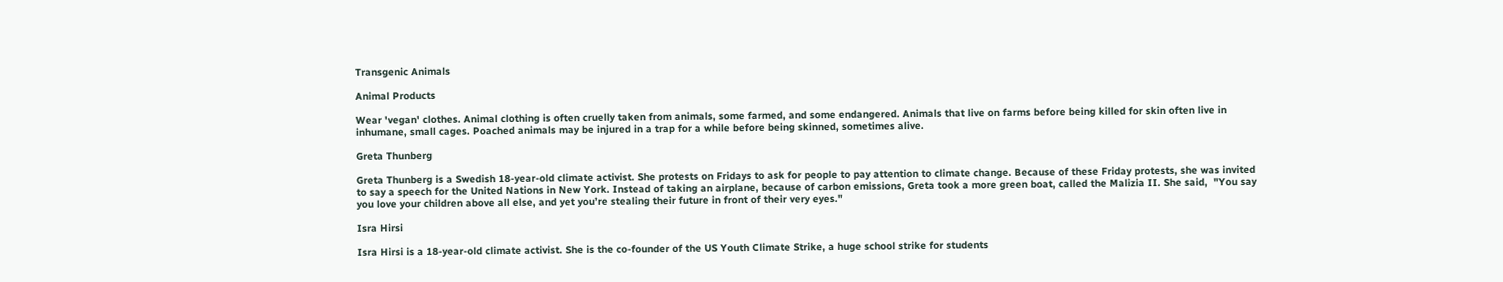Transgenic Animals

Animal Products

Wear 'vegan' clothes. Animal clothing is often cruelly taken from animals, some farmed, and some endangered. Animals that live on farms before being killed for skin often live in inhumane, small cages. Poached animals may be injured in a trap for a while before being skinned, sometimes alive.

Greta Thunberg

Greta Thunberg is a Swedish 18-year-old climate activist. She protests on Fridays to ask for people to pay attention to climate change. Because of these Friday protests, she was invited to say a speech for the United Nations in New York. Instead of taking an airplane, because of carbon emissions, Greta took a more green boat, called the Malizia II. She said,  "You say you love your children above all else, and yet you’re stealing their future in front of their very eyes."

Isra Hirsi

Isra Hirsi is a 18-year-old climate activist. She is the co-founder of the US Youth Climate Strike, a huge school strike for students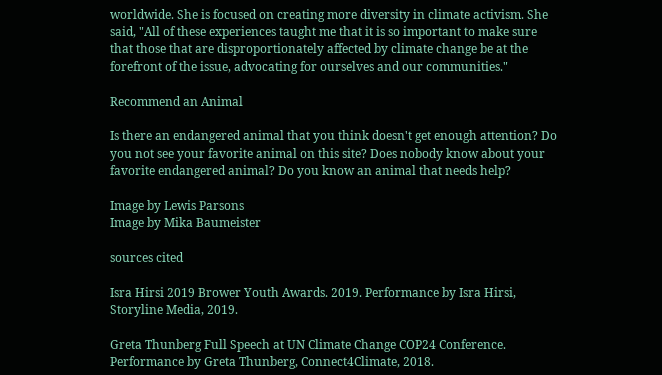worldwide. She is focused on creating more diversity in climate activism. She said, "All of these experiences taught me that it is so important to make sure that those that are disproportionately affected by climate change be at the forefront of the issue, advocating for ourselves and our communities."

Recommend an Animal

Is there an endangered animal that you think doesn't get enough attention? Do you not see your favorite animal on this site? Does nobody know about your favorite endangered animal? Do you know an animal that needs help?

Image by Lewis Parsons
Image by Mika Baumeister

sources cited

Isra Hirsi 2019 Brower Youth Awards. 2019. Performance by Isra Hirsi, Storyline Media, 2019.

Greta Thunberg Full Speech at UN Climate Change COP24 Conference. Performance by Greta Thunberg, Connect4Climate, 2018.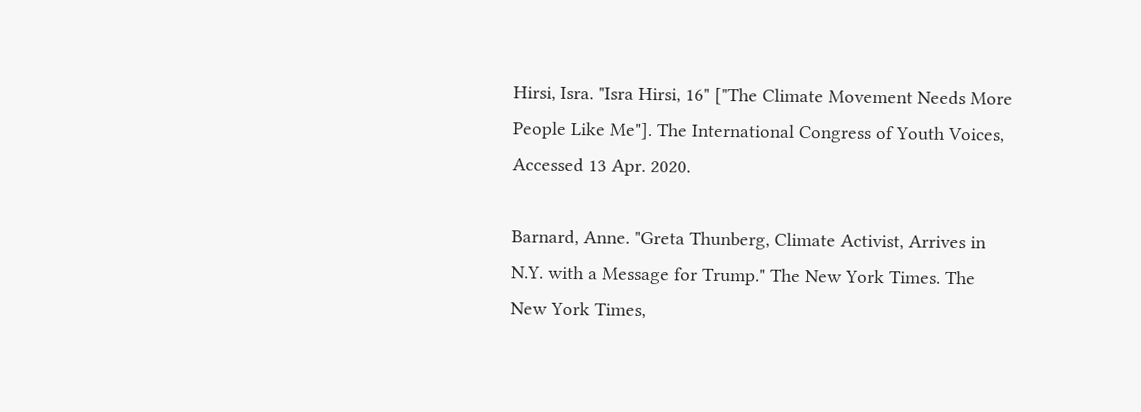Hirsi, Isra. "Isra Hirsi, 16" ["The Climate Movement Needs More People Like Me"]. The International Congress of Youth Voices, Accessed 13 Apr. 2020.

Barnard, Anne. "Greta Thunberg, Climate Activist, Arrives in N.Y. with a Message for Trump." The New York Times. The New York Times,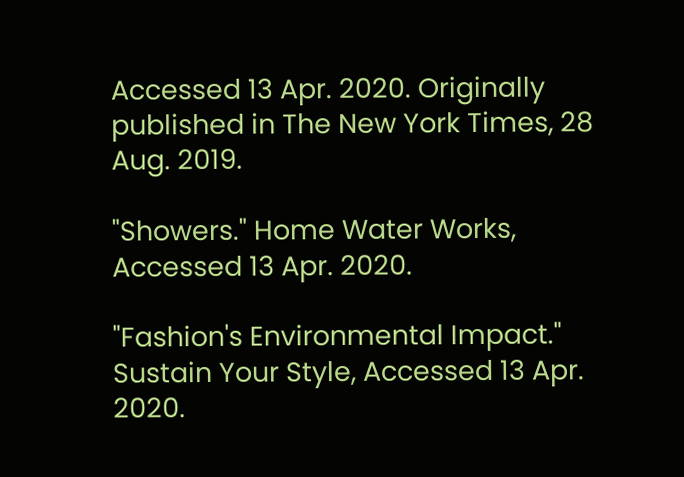Accessed 13 Apr. 2020. Originally published in The New York Times, 28 Aug. 2019.

"Showers." Home Water Works, Accessed 13 Apr. 2020.

"Fashion's Environmental Impact." Sustain Your Style, Accessed 13 Apr. 2020.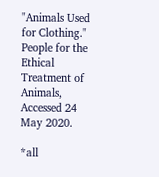"Animals Used for Clothing." People for the Ethical Treatment of Animals, Accessed 24 May 2020.

*all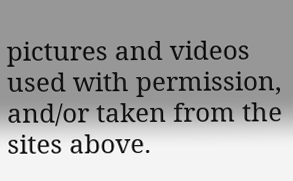pictures and videos used with permission, and/or taken from the sites above.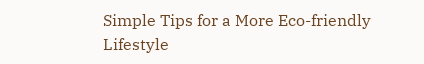Simple Tips for a More Eco-friendly Lifestyle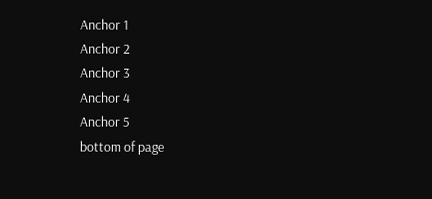Anchor 1
Anchor 2
Anchor 3
Anchor 4
Anchor 5
bottom of page